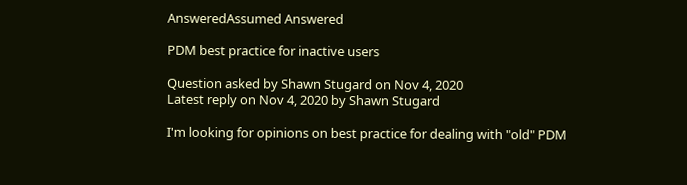AnsweredAssumed Answered

PDM best practice for inactive users

Question asked by Shawn Stugard on Nov 4, 2020
Latest reply on Nov 4, 2020 by Shawn Stugard

I'm looking for opinions on best practice for dealing with "old" PDM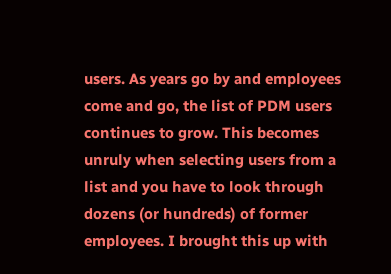users. As years go by and employees come and go, the list of PDM users continues to grow. This becomes unruly when selecting users from a list and you have to look through dozens (or hundreds) of former employees. I brought this up with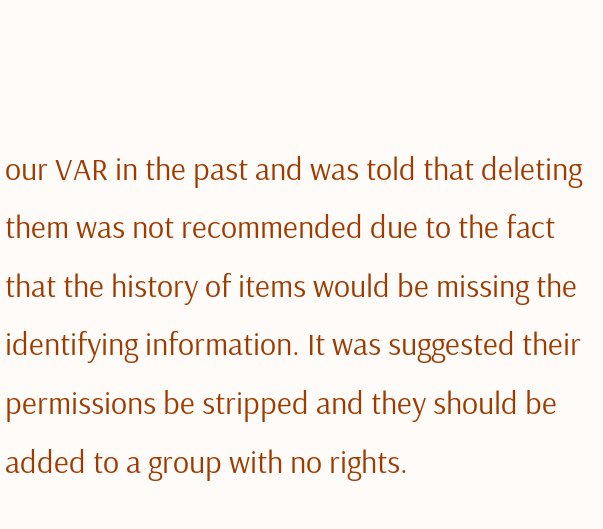our VAR in the past and was told that deleting them was not recommended due to the fact that the history of items would be missing the identifying information. It was suggested their permissions be stripped and they should be added to a group with no rights.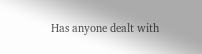Has anyone dealt with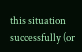this situation successfully (or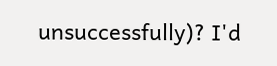unsuccessfully)? I'd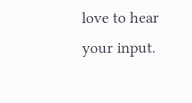love to hear your input.